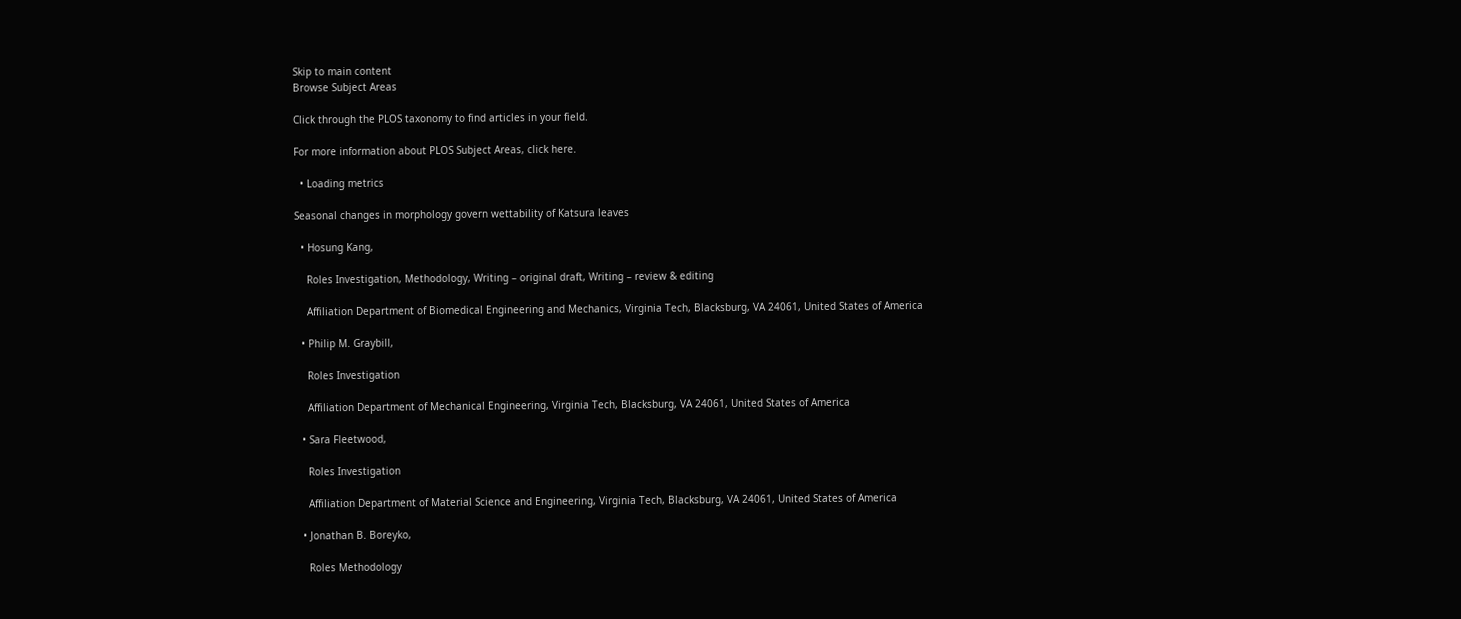Skip to main content
Browse Subject Areas

Click through the PLOS taxonomy to find articles in your field.

For more information about PLOS Subject Areas, click here.

  • Loading metrics

Seasonal changes in morphology govern wettability of Katsura leaves

  • Hosung Kang,

    Roles Investigation, Methodology, Writing – original draft, Writing – review & editing

    Affiliation Department of Biomedical Engineering and Mechanics, Virginia Tech, Blacksburg, VA 24061, United States of America

  • Philip M. Graybill,

    Roles Investigation

    Affiliation Department of Mechanical Engineering, Virginia Tech, Blacksburg, VA 24061, United States of America

  • Sara Fleetwood,

    Roles Investigation

    Affiliation Department of Material Science and Engineering, Virginia Tech, Blacksburg, VA 24061, United States of America

  • Jonathan B. Boreyko,

    Roles Methodology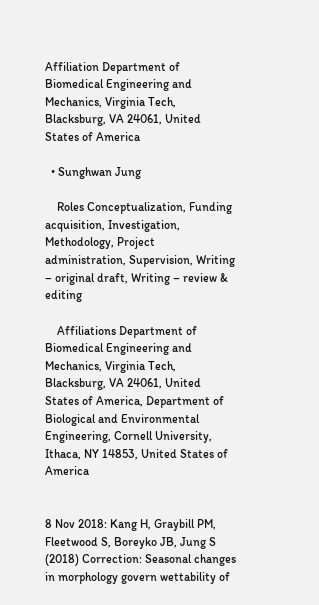Affiliation Department of Biomedical Engineering and Mechanics, Virginia Tech, Blacksburg, VA 24061, United States of America

  • Sunghwan Jung

    Roles Conceptualization, Funding acquisition, Investigation, Methodology, Project administration, Supervision, Writing – original draft, Writing – review & editing

    Affiliations Department of Biomedical Engineering and Mechanics, Virginia Tech, Blacksburg, VA 24061, United States of America, Department of Biological and Environmental Engineering, Cornell University, Ithaca, NY 14853, United States of America


8 Nov 2018: Kang H, Graybill PM, Fleetwood S, Boreyko JB, Jung S (2018) Correction: Seasonal changes in morphology govern wettability of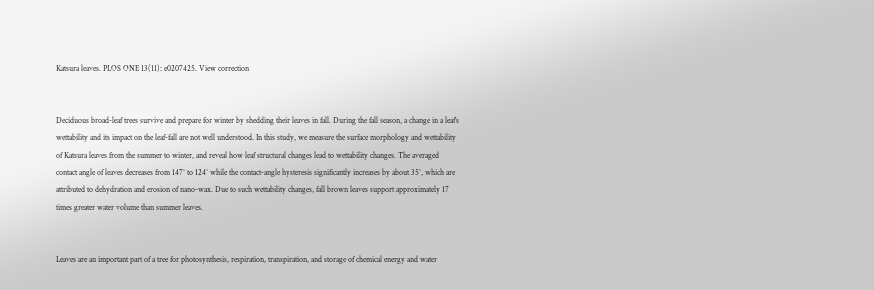Katsura leaves. PLOS ONE 13(11): e0207425. View correction


Deciduous broad-leaf trees survive and prepare for winter by shedding their leaves in fall. During the fall season, a change in a leaf’s wettability and its impact on the leaf-fall are not well understood. In this study, we measure the surface morphology and wettability of Katsura leaves from the summer to winter, and reveal how leaf structural changes lead to wettability changes. The averaged contact angle of leaves decreases from 147° to 124° while the contact-angle hysteresis significantly increases by about 35°, which are attributed to dehydration and erosion of nano-wax. Due to such wettability changes, fall brown leaves support approximately 17 times greater water volume than summer leaves.


Leaves are an important part of a tree for photosynthesis, respiration, transpiration, and storage of chemical energy and water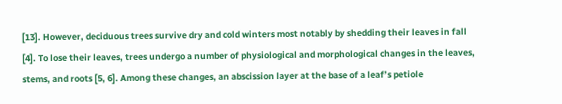[13]. However, deciduous trees survive dry and cold winters most notably by shedding their leaves in fall [4]. To lose their leaves, trees undergo a number of physiological and morphological changes in the leaves, stems, and roots [5, 6]. Among these changes, an abscission layer at the base of a leaf’s petiole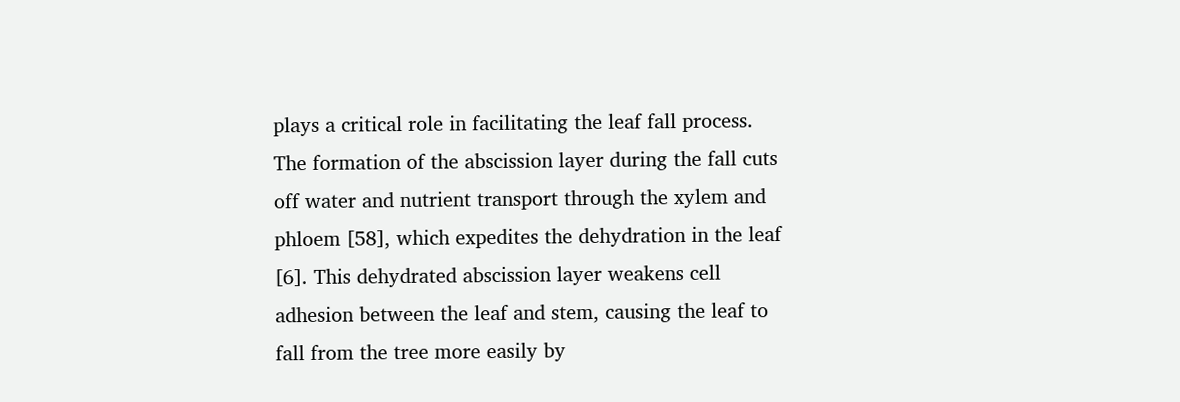plays a critical role in facilitating the leaf fall process. The formation of the abscission layer during the fall cuts off water and nutrient transport through the xylem and phloem [58], which expedites the dehydration in the leaf [6]. This dehydrated abscission layer weakens cell adhesion between the leaf and stem, causing the leaf to fall from the tree more easily by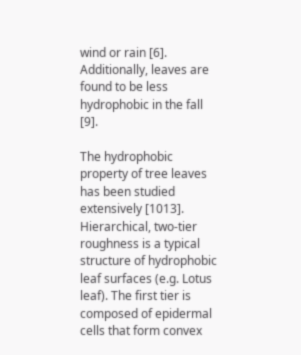wind or rain [6]. Additionally, leaves are found to be less hydrophobic in the fall [9].

The hydrophobic property of tree leaves has been studied extensively [1013]. Hierarchical, two-tier roughness is a typical structure of hydrophobic leaf surfaces (e.g. Lotus leaf). The first tier is composed of epidermal cells that form convex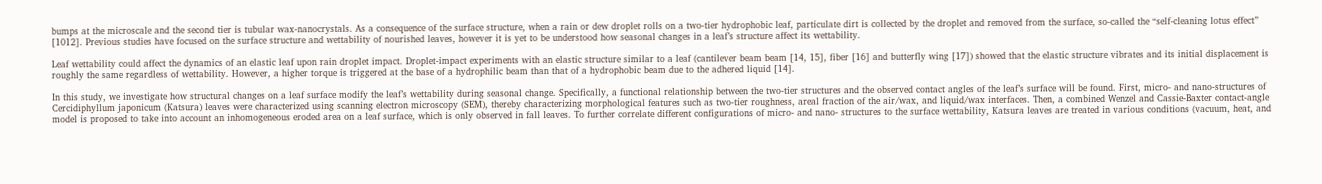bumps at the microscale and the second tier is tubular wax-nanocrystals. As a consequence of the surface structure, when a rain or dew droplet rolls on a two-tier hydrophobic leaf, particulate dirt is collected by the droplet and removed from the surface, so-called the “self-cleaning lotus effect” [1012]. Previous studies have focused on the surface structure and wettability of nourished leaves, however it is yet to be understood how seasonal changes in a leaf’s structure affect its wettability.

Leaf wettability could affect the dynamics of an elastic leaf upon rain droplet impact. Droplet-impact experiments with an elastic structure similar to a leaf (cantilever beam beam [14, 15], fiber [16] and butterfly wing [17]) showed that the elastic structure vibrates and its initial displacement is roughly the same regardless of wettability. However, a higher torque is triggered at the base of a hydrophilic beam than that of a hydrophobic beam due to the adhered liquid [14].

In this study, we investigate how structural changes on a leaf surface modify the leaf’s wettability during seasonal change. Specifically, a functional relationship between the two-tier structures and the observed contact angles of the leaf’s surface will be found. First, micro- and nano-structures of Cercidiphyllum japonicum (Katsura) leaves were characterized using scanning electron microscopy (SEM), thereby characterizing morphological features such as two-tier roughness, areal fraction of the air/wax, and liquid/wax interfaces. Then, a combined Wenzel and Cassie-Baxter contact-angle model is proposed to take into account an inhomogeneous eroded area on a leaf surface, which is only observed in fall leaves. To further correlate different configurations of micro- and nano- structures to the surface wettability, Katsura leaves are treated in various conditions (vacuum, heat, and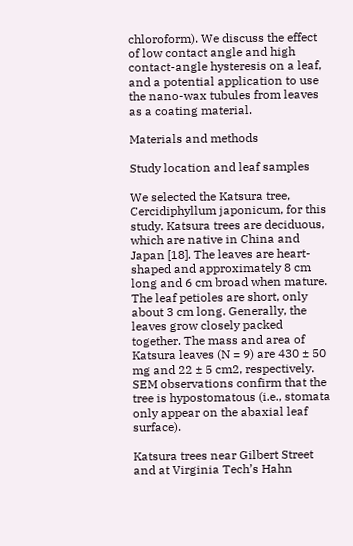chloroform). We discuss the effect of low contact angle and high contact-angle hysteresis on a leaf, and a potential application to use the nano-wax tubules from leaves as a coating material.

Materials and methods

Study location and leaf samples

We selected the Katsura tree, Cercidiphyllum japonicum, for this study. Katsura trees are deciduous, which are native in China and Japan [18]. The leaves are heart-shaped and approximately 8 cm long and 6 cm broad when mature. The leaf petioles are short, only about 3 cm long. Generally, the leaves grow closely packed together. The mass and area of Katsura leaves (N = 9) are 430 ± 50 mg and 22 ± 5 cm2, respectively. SEM observations confirm that the tree is hypostomatous (i.e., stomata only appear on the abaxial leaf surface).

Katsura trees near Gilbert Street and at Virginia Tech’s Hahn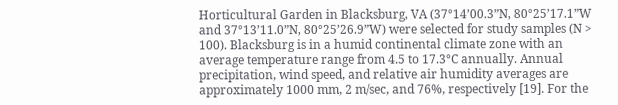Horticultural Garden in Blacksburg, VA (37°14’00.3”N, 80°25’17.1”W and 37°13’11.0”N, 80°25’26.9”W) were selected for study samples (N > 100). Blacksburg is in a humid continental climate zone with an average temperature range from 4.5 to 17.3°C annually. Annual precipitation, wind speed, and relative air humidity averages are approximately 1000 mm, 2 m/sec, and 76%, respectively [19]. For the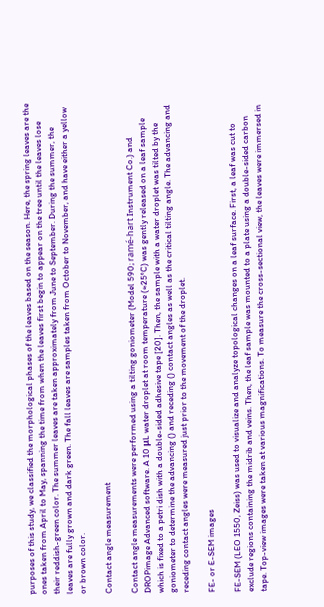purposes of this study, we classified the morphological phases of the leaves based on the season. Here, the spring leaves are the ones taken from April to May, spanning the time from when the leaves first begin to appear on the tree until the leaves lose their reddish-green color. The summer leaves are taken approximately from June to September. During the summer, the leaves are fully grown and dark green. The fall leaves are samples taken from October to November, and have either a yellow or brown color.

Contact angle measurement

Contact angle measurements were performed using a tilting goniometer (Model 590; ramé-hart Instrument Co.) and DROPimage Advanced software. A 10 μL water droplet at room temperature (≈25°C) was gently released on a leaf sample which is fixed to a petri dish with a double-sided adhesive tape [20]. Then, the sample with a water droplet was tilted by the goniometer to determine the advancing () and receding () contact angles as well as the critical tilting angle. The advancing and receding contact angles were measured just prior to the movement of the droplet.

FE- or E-SEM images

FE-SEM (LEO 1550, Zeiss) was used to visualize and analyze topological changes on a leaf surface. First, a leaf was cut to exclude regions containing the midrib and veins. Then, the leaf sample was mounted to a plate using a double-sided carbon tape. Top-view images were taken at various magnifications. To measure the cross-sectional view, the leaves were immersed in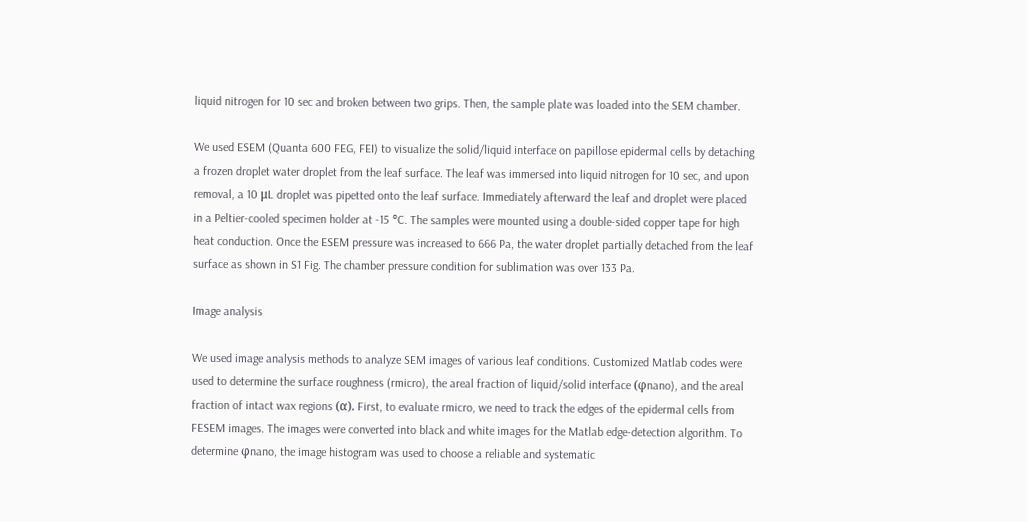liquid nitrogen for 10 sec and broken between two grips. Then, the sample plate was loaded into the SEM chamber.

We used ESEM (Quanta 600 FEG, FEI) to visualize the solid/liquid interface on papillose epidermal cells by detaching a frozen droplet water droplet from the leaf surface. The leaf was immersed into liquid nitrogen for 10 sec, and upon removal, a 10 μL droplet was pipetted onto the leaf surface. Immediately afterward the leaf and droplet were placed in a Peltier-cooled specimen holder at -15 °C. The samples were mounted using a double-sided copper tape for high heat conduction. Once the ESEM pressure was increased to 666 Pa, the water droplet partially detached from the leaf surface as shown in S1 Fig. The chamber pressure condition for sublimation was over 133 Pa.

Image analysis

We used image analysis methods to analyze SEM images of various leaf conditions. Customized Matlab codes were used to determine the surface roughness (rmicro), the areal fraction of liquid/solid interface (φnano), and the areal fraction of intact wax regions (α). First, to evaluate rmicro, we need to track the edges of the epidermal cells from FESEM images. The images were converted into black and white images for the Matlab edge-detection algorithm. To determine φnano, the image histogram was used to choose a reliable and systematic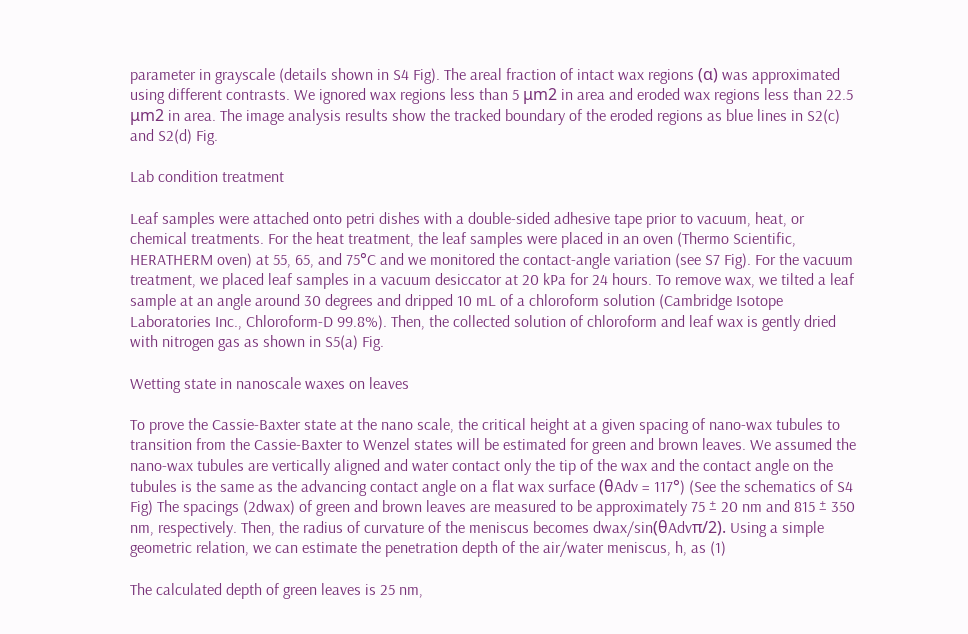parameter in grayscale (details shown in S4 Fig). The areal fraction of intact wax regions (α) was approximated using different contrasts. We ignored wax regions less than 5 μm2 in area and eroded wax regions less than 22.5 μm2 in area. The image analysis results show the tracked boundary of the eroded regions as blue lines in S2(c) and S2(d) Fig.

Lab condition treatment

Leaf samples were attached onto petri dishes with a double-sided adhesive tape prior to vacuum, heat, or chemical treatments. For the heat treatment, the leaf samples were placed in an oven (Thermo Scientific, HERATHERM oven) at 55, 65, and 75°C and we monitored the contact-angle variation (see S7 Fig). For the vacuum treatment, we placed leaf samples in a vacuum desiccator at 20 kPa for 24 hours. To remove wax, we tilted a leaf sample at an angle around 30 degrees and dripped 10 mL of a chloroform solution (Cambridge Isotope Laboratories Inc., Chloroform-D 99.8%). Then, the collected solution of chloroform and leaf wax is gently dried with nitrogen gas as shown in S5(a) Fig.

Wetting state in nanoscale waxes on leaves

To prove the Cassie-Baxter state at the nano scale, the critical height at a given spacing of nano-wax tubules to transition from the Cassie-Baxter to Wenzel states will be estimated for green and brown leaves. We assumed the nano-wax tubules are vertically aligned and water contact only the tip of the wax and the contact angle on the tubules is the same as the advancing contact angle on a flat wax surface (θAdv = 117°) (See the schematics of S4 Fig) The spacings (2dwax) of green and brown leaves are measured to be approximately 75 ± 20 nm and 815 ± 350 nm, respectively. Then, the radius of curvature of the meniscus becomes dwax/sin(θAdvπ/2). Using a simple geometric relation, we can estimate the penetration depth of the air/water meniscus, h, as (1)

The calculated depth of green leaves is 25 nm,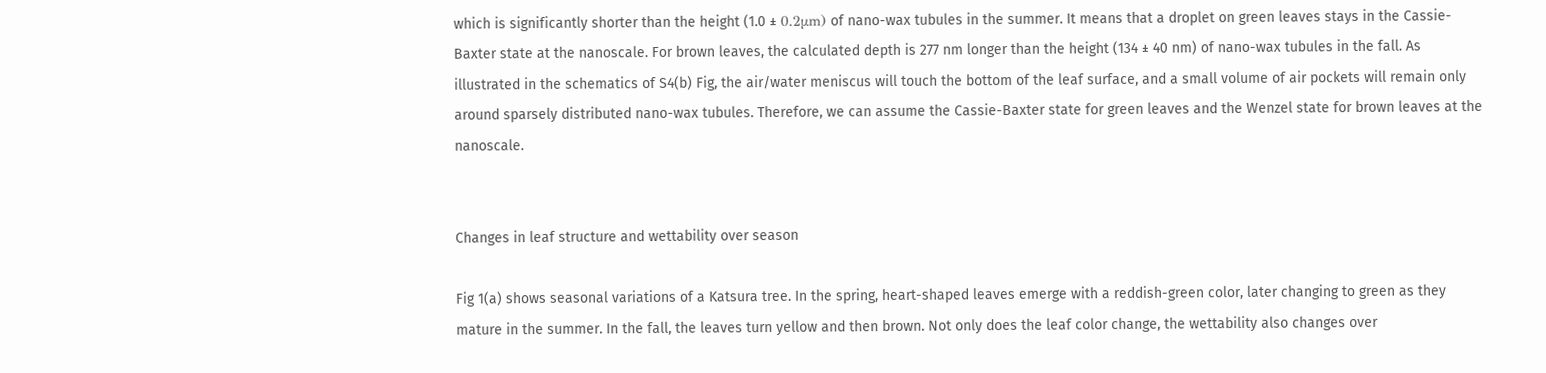which is significantly shorter than the height (1.0 ± 0.2μm) of nano-wax tubules in the summer. It means that a droplet on green leaves stays in the Cassie-Baxter state at the nanoscale. For brown leaves, the calculated depth is 277 nm longer than the height (134 ± 40 nm) of nano-wax tubules in the fall. As illustrated in the schematics of S4(b) Fig, the air/water meniscus will touch the bottom of the leaf surface, and a small volume of air pockets will remain only around sparsely distributed nano-wax tubules. Therefore, we can assume the Cassie-Baxter state for green leaves and the Wenzel state for brown leaves at the nanoscale.


Changes in leaf structure and wettability over season

Fig 1(a) shows seasonal variations of a Katsura tree. In the spring, heart-shaped leaves emerge with a reddish-green color, later changing to green as they mature in the summer. In the fall, the leaves turn yellow and then brown. Not only does the leaf color change, the wettability also changes over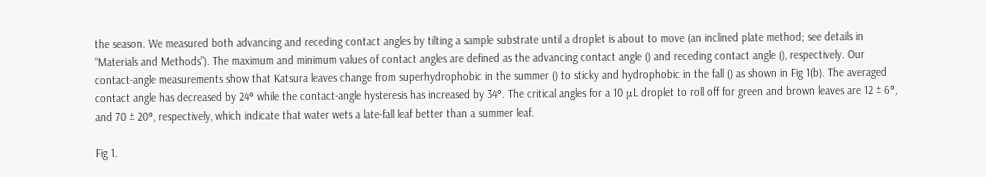the season. We measured both advancing and receding contact angles by tilting a sample substrate until a droplet is about to move (an inclined plate method; see details in “Materials and Methods”). The maximum and minimum values of contact angles are defined as the advancing contact angle () and receding contact angle (), respectively. Our contact-angle measurements show that Katsura leaves change from superhydrophobic in the summer () to sticky and hydrophobic in the fall () as shown in Fig 1(b). The averaged contact angle has decreased by 24° while the contact-angle hysteresis has increased by 34°. The critical angles for a 10 μL droplet to roll off for green and brown leaves are 12 ± 6°, and 70 ± 20°, respectively, which indicate that water wets a late-fall leaf better than a summer leaf.

Fig 1.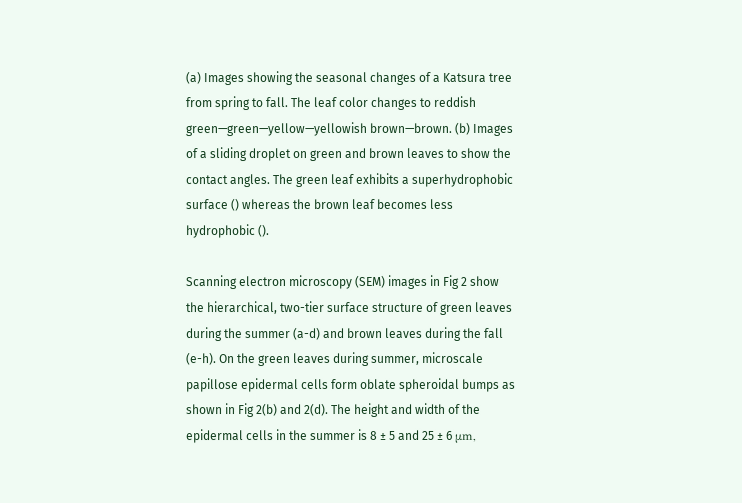(a) Images showing the seasonal changes of a Katsura tree from spring to fall. The leaf color changes to reddish green—green—yellow—yellowish brown—brown. (b) Images of a sliding droplet on green and brown leaves to show the contact angles. The green leaf exhibits a superhydrophobic surface () whereas the brown leaf becomes less hydrophobic ().

Scanning electron microscopy (SEM) images in Fig 2 show the hierarchical, two-tier surface structure of green leaves during the summer (a-d) and brown leaves during the fall (e-h). On the green leaves during summer, microscale papillose epidermal cells form oblate spheroidal bumps as shown in Fig 2(b) and 2(d). The height and width of the epidermal cells in the summer is 8 ± 5 and 25 ± 6 μm,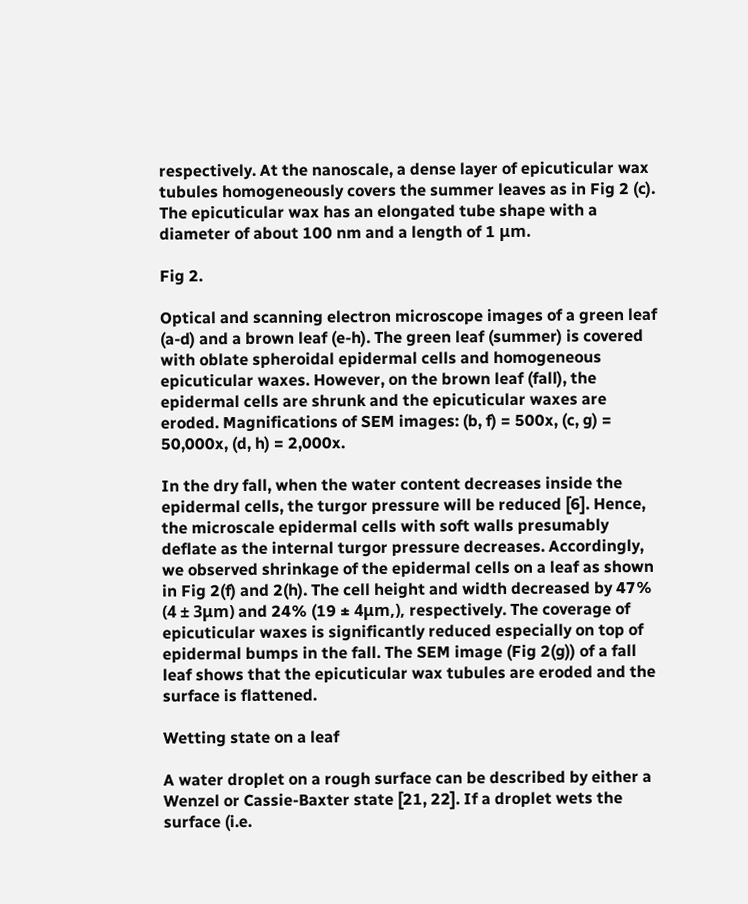respectively. At the nanoscale, a dense layer of epicuticular wax tubules homogeneously covers the summer leaves as in Fig 2 (c). The epicuticular wax has an elongated tube shape with a diameter of about 100 nm and a length of 1 μm.

Fig 2.

Optical and scanning electron microscope images of a green leaf (a-d) and a brown leaf (e-h). The green leaf (summer) is covered with oblate spheroidal epidermal cells and homogeneous epicuticular waxes. However, on the brown leaf (fall), the epidermal cells are shrunk and the epicuticular waxes are eroded. Magnifications of SEM images: (b, f) = 500x, (c, g) = 50,000x, (d, h) = 2,000x.

In the dry fall, when the water content decreases inside the epidermal cells, the turgor pressure will be reduced [6]. Hence, the microscale epidermal cells with soft walls presumably deflate as the internal turgor pressure decreases. Accordingly, we observed shrinkage of the epidermal cells on a leaf as shown in Fig 2(f) and 2(h). The cell height and width decreased by 47% (4 ± 3μm) and 24% (19 ± 4μm,), respectively. The coverage of epicuticular waxes is significantly reduced especially on top of epidermal bumps in the fall. The SEM image (Fig 2(g)) of a fall leaf shows that the epicuticular wax tubules are eroded and the surface is flattened.

Wetting state on a leaf

A water droplet on a rough surface can be described by either a Wenzel or Cassie-Baxter state [21, 22]. If a droplet wets the surface (i.e.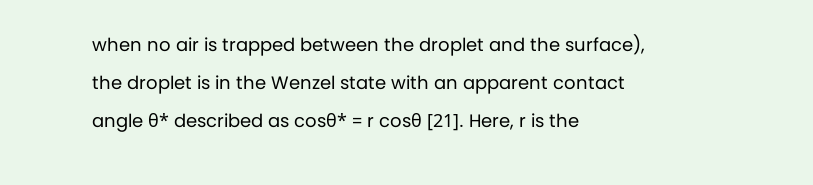when no air is trapped between the droplet and the surface), the droplet is in the Wenzel state with an apparent contact angle θ* described as cosθ* = r cosθ [21]. Here, r is the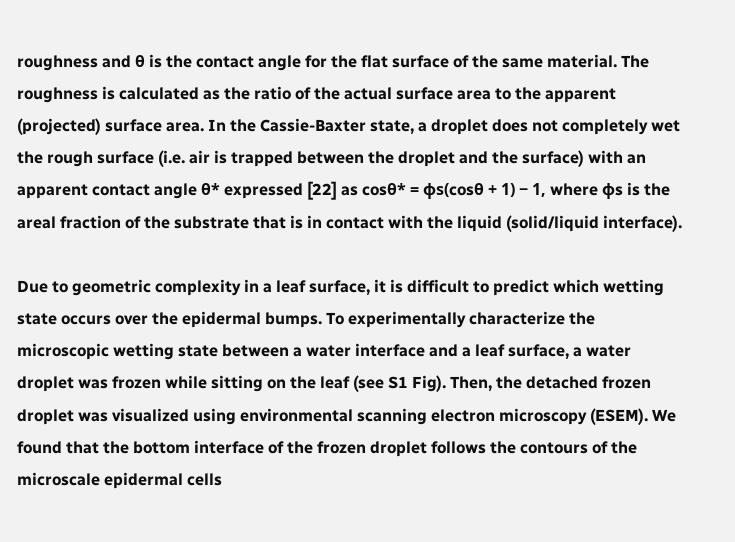roughness and θ is the contact angle for the flat surface of the same material. The roughness is calculated as the ratio of the actual surface area to the apparent (projected) surface area. In the Cassie-Baxter state, a droplet does not completely wet the rough surface (i.e. air is trapped between the droplet and the surface) with an apparent contact angle θ* expressed [22] as cosθ* = ϕs(cosθ + 1) − 1, where ϕs is the areal fraction of the substrate that is in contact with the liquid (solid/liquid interface).

Due to geometric complexity in a leaf surface, it is difficult to predict which wetting state occurs over the epidermal bumps. To experimentally characterize the microscopic wetting state between a water interface and a leaf surface, a water droplet was frozen while sitting on the leaf (see S1 Fig). Then, the detached frozen droplet was visualized using environmental scanning electron microscopy (ESEM). We found that the bottom interface of the frozen droplet follows the contours of the microscale epidermal cells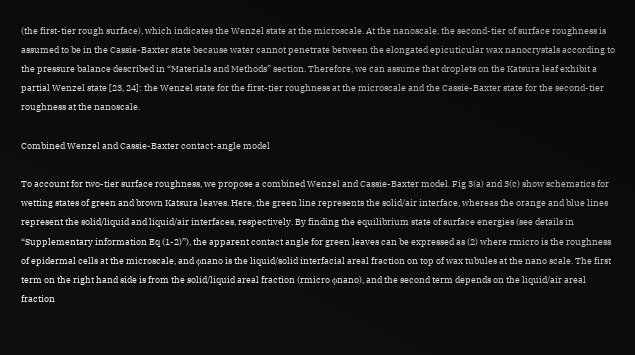(the first-tier rough surface), which indicates the Wenzel state at the microscale. At the nanoscale, the second-tier of surface roughness is assumed to be in the Cassie-Baxter state because water cannot penetrate between the elongated epicuticular wax nanocrystals according to the pressure balance described in “Materials and Methods” section. Therefore, we can assume that droplets on the Katsura leaf exhibit a partial Wenzel state [23, 24]: the Wenzel state for the first-tier roughness at the microscale and the Cassie-Baxter state for the second-tier roughness at the nanoscale.

Combined Wenzel and Cassie-Baxter contact-angle model

To account for two-tier surface roughness, we propose a combined Wenzel and Cassie-Baxter model. Fig 3(a) and 3(c) show schematics for wetting states of green and brown Katsura leaves. Here, the green line represents the solid/air interface, whereas the orange and blue lines represent the solid/liquid and liquid/air interfaces, respectively. By finding the equilibrium state of surface energies (see details in “Supplementary information Eq (1-2)”), the apparent contact angle for green leaves can be expressed as (2) where rmicro is the roughness of epidermal cells at the microscale, and ϕnano is the liquid/solid interfacial areal fraction on top of wax tubules at the nano scale. The first term on the right hand side is from the solid/liquid areal fraction (rmicro ϕnano), and the second term depends on the liquid/air areal fraction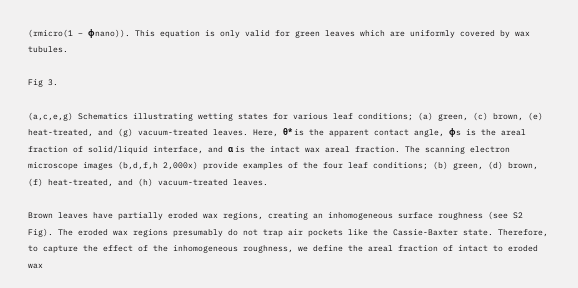(rmicro(1 − ϕnano)). This equation is only valid for green leaves which are uniformly covered by wax tubules.

Fig 3.

(a,c,e,g) Schematics illustrating wetting states for various leaf conditions; (a) green, (c) brown, (e) heat-treated, and (g) vacuum-treated leaves. Here, θ* is the apparent contact angle, ϕs is the areal fraction of solid/liquid interface, and α is the intact wax areal fraction. The scanning electron microscope images (b,d,f,h 2,000x) provide examples of the four leaf conditions; (b) green, (d) brown, (f) heat-treated, and (h) vacuum-treated leaves.

Brown leaves have partially eroded wax regions, creating an inhomogeneous surface roughness (see S2 Fig). The eroded wax regions presumably do not trap air pockets like the Cassie-Baxter state. Therefore, to capture the effect of the inhomogeneous roughness, we define the areal fraction of intact to eroded wax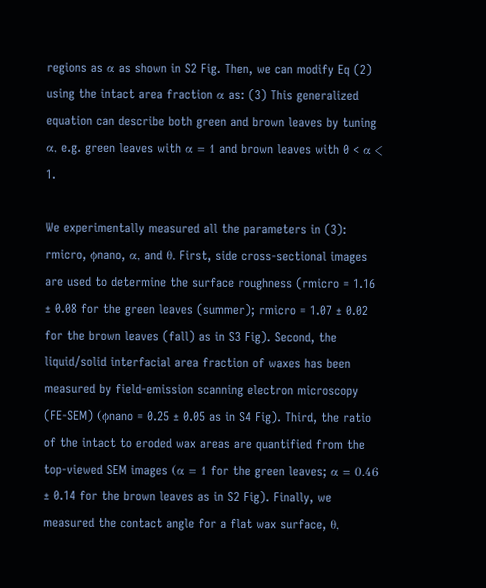regions as α as shown in S2 Fig. Then, we can modify Eq (2) using the intact area fraction α as: (3) This generalized equation can describe both green and brown leaves by tuning α, e.g. green leaves with α = 1 and brown leaves with 0 < α < 1.

We experimentally measured all the parameters in (3): rmicro, ϕnano, α, and θ. First, side cross-sectional images are used to determine the surface roughness (rmicro = 1.16 ± 0.08 for the green leaves (summer); rmicro = 1.07 ± 0.02 for the brown leaves (fall) as in S3 Fig). Second, the liquid/solid interfacial area fraction of waxes has been measured by field-emission scanning electron microscopy (FE-SEM) (ϕnano = 0.25 ± 0.05 as in S4 Fig). Third, the ratio of the intact to eroded wax areas are quantified from the top-viewed SEM images (α = 1 for the green leaves; α = 0.46 ± 0.14 for the brown leaves as in S2 Fig). Finally, we measured the contact angle for a flat wax surface, θ,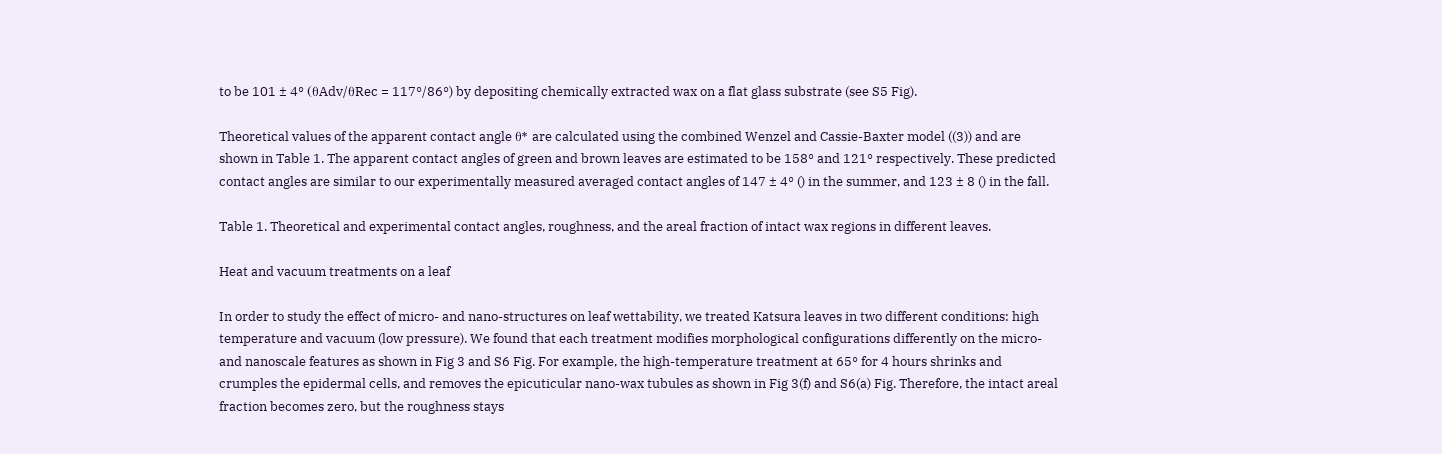to be 101 ± 4° (θAdv/θRec = 117°/86°) by depositing chemically extracted wax on a flat glass substrate (see S5 Fig).

Theoretical values of the apparent contact angle θ* are calculated using the combined Wenzel and Cassie-Baxter model ((3)) and are shown in Table 1. The apparent contact angles of green and brown leaves are estimated to be 158° and 121° respectively. These predicted contact angles are similar to our experimentally measured averaged contact angles of 147 ± 4° () in the summer, and 123 ± 8 () in the fall.

Table 1. Theoretical and experimental contact angles, roughness, and the areal fraction of intact wax regions in different leaves.

Heat and vacuum treatments on a leaf

In order to study the effect of micro- and nano-structures on leaf wettability, we treated Katsura leaves in two different conditions: high temperature and vacuum (low pressure). We found that each treatment modifies morphological configurations differently on the micro- and nanoscale features as shown in Fig 3 and S6 Fig. For example, the high-temperature treatment at 65° for 4 hours shrinks and crumples the epidermal cells, and removes the epicuticular nano-wax tubules as shown in Fig 3(f) and S6(a) Fig. Therefore, the intact areal fraction becomes zero, but the roughness stays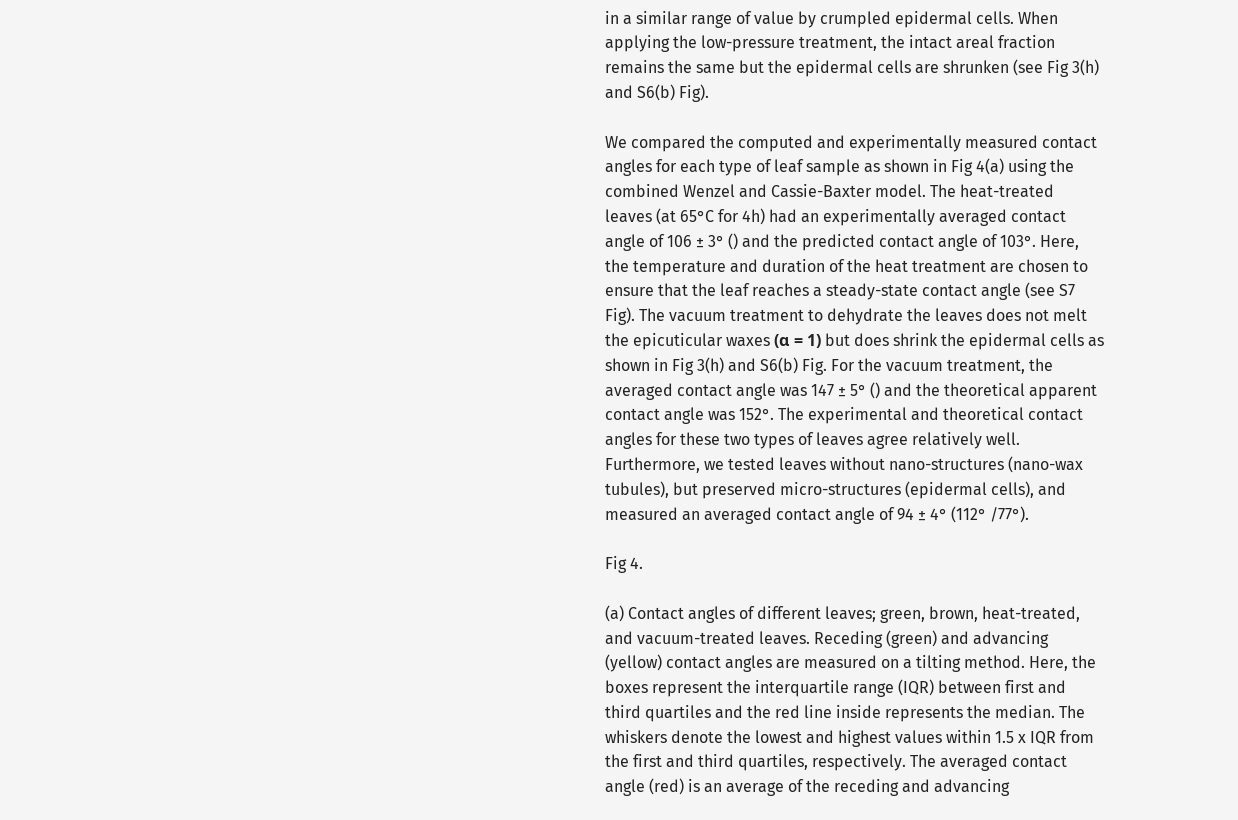in a similar range of value by crumpled epidermal cells. When applying the low-pressure treatment, the intact areal fraction remains the same but the epidermal cells are shrunken (see Fig 3(h) and S6(b) Fig).

We compared the computed and experimentally measured contact angles for each type of leaf sample as shown in Fig 4(a) using the combined Wenzel and Cassie-Baxter model. The heat-treated leaves (at 65°C for 4h) had an experimentally averaged contact angle of 106 ± 3° () and the predicted contact angle of 103°. Here, the temperature and duration of the heat treatment are chosen to ensure that the leaf reaches a steady-state contact angle (see S7 Fig). The vacuum treatment to dehydrate the leaves does not melt the epicuticular waxes (α = 1) but does shrink the epidermal cells as shown in Fig 3(h) and S6(b) Fig. For the vacuum treatment, the averaged contact angle was 147 ± 5° () and the theoretical apparent contact angle was 152°. The experimental and theoretical contact angles for these two types of leaves agree relatively well. Furthermore, we tested leaves without nano-structures (nano-wax tubules), but preserved micro-structures (epidermal cells), and measured an averaged contact angle of 94 ± 4° (112° /77°).

Fig 4.

(a) Contact angles of different leaves; green, brown, heat-treated, and vacuum-treated leaves. Receding (green) and advancing (yellow) contact angles are measured on a tilting method. Here, the boxes represent the interquartile range (IQR) between first and third quartiles and the red line inside represents the median. The whiskers denote the lowest and highest values within 1.5 x IQR from the first and third quartiles, respectively. The averaged contact angle (red) is an average of the receding and advancing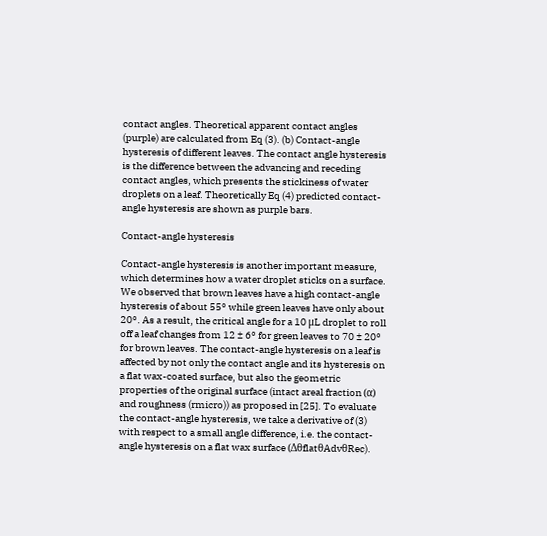contact angles. Theoretical apparent contact angles (purple) are calculated from Eq (3). (b) Contact-angle hysteresis of different leaves. The contact angle hysteresis is the difference between the advancing and receding contact angles, which presents the stickiness of water droplets on a leaf. Theoretically Eq (4) predicted contact-angle hysteresis are shown as purple bars.

Contact-angle hysteresis

Contact-angle hysteresis is another important measure, which determines how a water droplet sticks on a surface. We observed that brown leaves have a high contact-angle hysteresis of about 55° while green leaves have only about 20°. As a result, the critical angle for a 10 μL droplet to roll off a leaf changes from 12 ± 6° for green leaves to 70 ± 20° for brown leaves. The contact-angle hysteresis on a leaf is affected by not only the contact angle and its hysteresis on a flat wax-coated surface, but also the geometric properties of the original surface (intact areal fraction (α) and roughness (rmicro)) as proposed in [25]. To evaluate the contact-angle hysteresis, we take a derivative of (3) with respect to a small angle difference, i.e. the contact-angle hysteresis on a flat wax surface (ΔθflatθAdvθRec).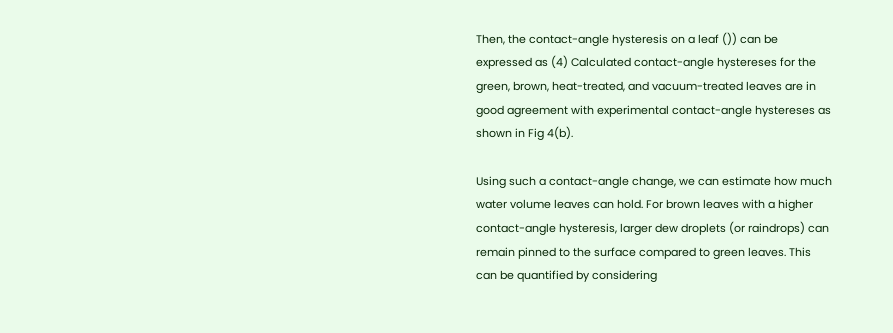Then, the contact-angle hysteresis on a leaf ()) can be expressed as (4) Calculated contact-angle hystereses for the green, brown, heat-treated, and vacuum-treated leaves are in good agreement with experimental contact-angle hystereses as shown in Fig 4(b).

Using such a contact-angle change, we can estimate how much water volume leaves can hold. For brown leaves with a higher contact-angle hysteresis, larger dew droplets (or raindrops) can remain pinned to the surface compared to green leaves. This can be quantified by considering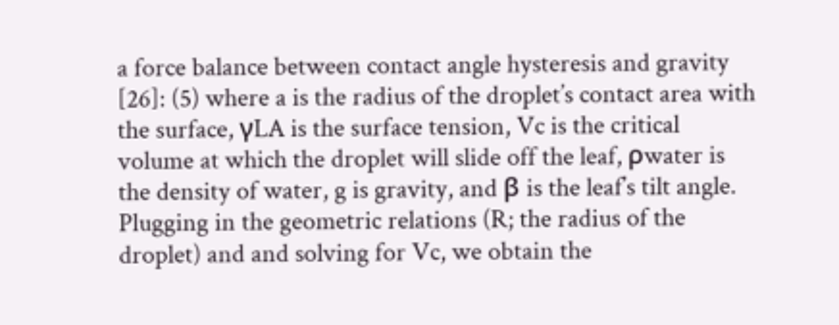a force balance between contact angle hysteresis and gravity [26]: (5) where a is the radius of the droplet’s contact area with the surface, γLA is the surface tension, Vc is the critical volume at which the droplet will slide off the leaf, ρwater is the density of water, g is gravity, and β is the leaf’s tilt angle. Plugging in the geometric relations (R; the radius of the droplet) and and solving for Vc, we obtain the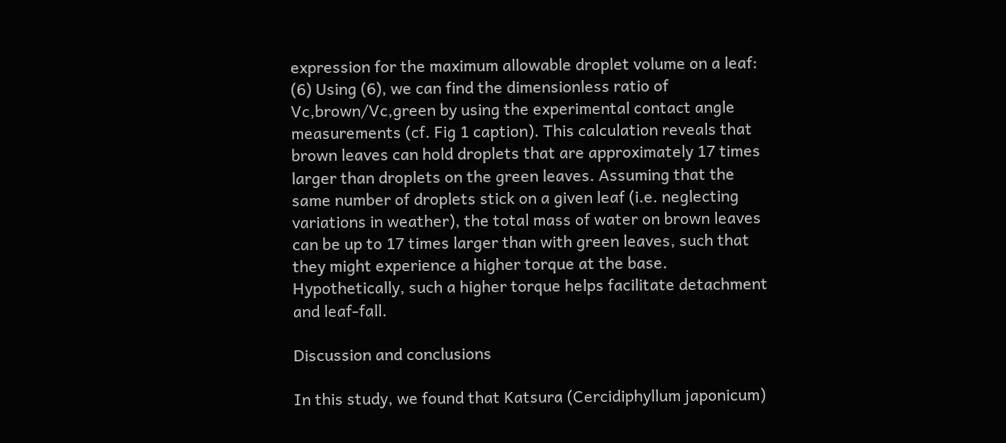expression for the maximum allowable droplet volume on a leaf: (6) Using (6), we can find the dimensionless ratio of Vc,brown/Vc,green by using the experimental contact angle measurements (cf. Fig 1 caption). This calculation reveals that brown leaves can hold droplets that are approximately 17 times larger than droplets on the green leaves. Assuming that the same number of droplets stick on a given leaf (i.e. neglecting variations in weather), the total mass of water on brown leaves can be up to 17 times larger than with green leaves, such that they might experience a higher torque at the base. Hypothetically, such a higher torque helps facilitate detachment and leaf-fall.

Discussion and conclusions

In this study, we found that Katsura (Cercidiphyllum japonicum)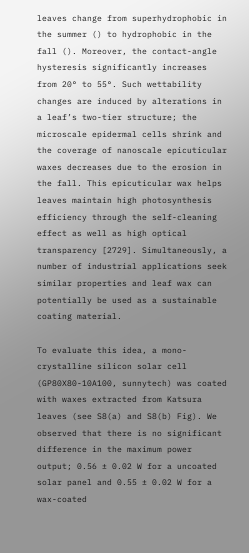leaves change from superhydrophobic in the summer () to hydrophobic in the fall (). Moreover, the contact-angle hysteresis significantly increases from 20° to 55°. Such wettability changes are induced by alterations in a leaf’s two-tier structure; the microscale epidermal cells shrink and the coverage of nanoscale epicuticular waxes decreases due to the erosion in the fall. This epicuticular wax helps leaves maintain high photosynthesis efficiency through the self-cleaning effect as well as high optical transparency [2729]. Simultaneously, a number of industrial applications seek similar properties and leaf wax can potentially be used as a sustainable coating material.

To evaluate this idea, a mono-crystalline silicon solar cell (GP80X80-10A100, sunnytech) was coated with waxes extracted from Katsura leaves (see S8(a) and S8(b) Fig). We observed that there is no significant difference in the maximum power output; 0.56 ± 0.02 W for a uncoated solar panel and 0.55 ± 0.02 W for a wax-coated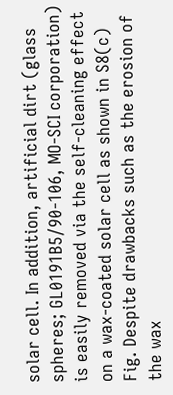solar cell. In addition, artificial dirt (glass spheres; GL0191B5/90-106, MO-SCI corporation) is easily removed via the self-cleaning effect on a wax-coated solar cell as shown in S8(c) Fig. Despite drawbacks such as the erosion of the wax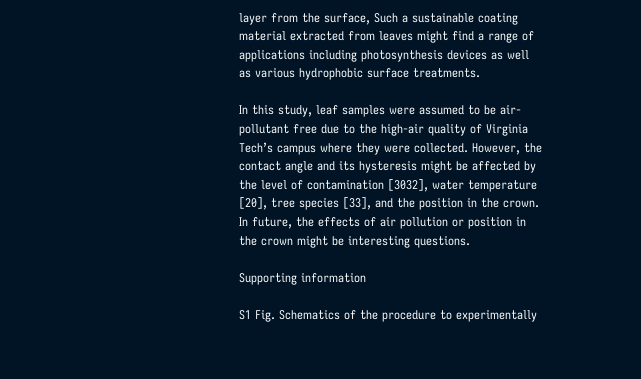layer from the surface, Such a sustainable coating material extracted from leaves might find a range of applications including photosynthesis devices as well as various hydrophobic surface treatments.

In this study, leaf samples were assumed to be air-pollutant free due to the high-air quality of Virginia Tech’s campus where they were collected. However, the contact angle and its hysteresis might be affected by the level of contamination [3032], water temperature [20], tree species [33], and the position in the crown. In future, the effects of air pollution or position in the crown might be interesting questions.

Supporting information

S1 Fig. Schematics of the procedure to experimentally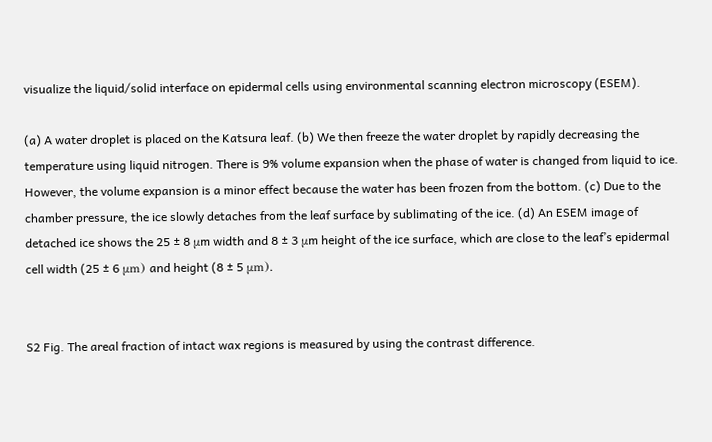visualize the liquid/solid interface on epidermal cells using environmental scanning electron microscopy (ESEM).

(a) A water droplet is placed on the Katsura leaf. (b) We then freeze the water droplet by rapidly decreasing the temperature using liquid nitrogen. There is 9% volume expansion when the phase of water is changed from liquid to ice. However, the volume expansion is a minor effect because the water has been frozen from the bottom. (c) Due to the chamber pressure, the ice slowly detaches from the leaf surface by sublimating of the ice. (d) An ESEM image of detached ice shows the 25 ± 8 μm width and 8 ± 3 μm height of the ice surface, which are close to the leaf’s epidermal cell width (25 ± 6 μm) and height (8 ± 5 μm).


S2 Fig. The areal fraction of intact wax regions is measured by using the contrast difference.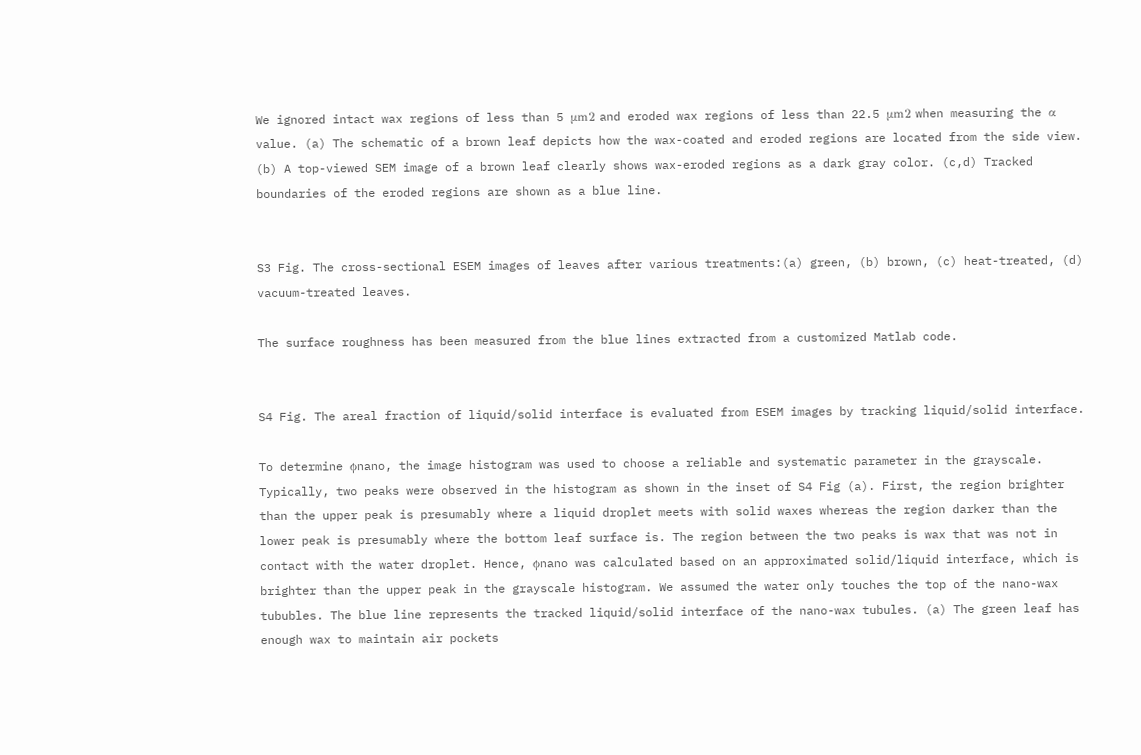We ignored intact wax regions of less than 5 μm2 and eroded wax regions of less than 22.5 μm2 when measuring the α value. (a) The schematic of a brown leaf depicts how the wax-coated and eroded regions are located from the side view. (b) A top-viewed SEM image of a brown leaf clearly shows wax-eroded regions as a dark gray color. (c,d) Tracked boundaries of the eroded regions are shown as a blue line.


S3 Fig. The cross-sectional ESEM images of leaves after various treatments:(a) green, (b) brown, (c) heat-treated, (d) vacuum-treated leaves.

The surface roughness has been measured from the blue lines extracted from a customized Matlab code.


S4 Fig. The areal fraction of liquid/solid interface is evaluated from ESEM images by tracking liquid/solid interface.

To determine ϕnano, the image histogram was used to choose a reliable and systematic parameter in the grayscale. Typically, two peaks were observed in the histogram as shown in the inset of S4 Fig (a). First, the region brighter than the upper peak is presumably where a liquid droplet meets with solid waxes whereas the region darker than the lower peak is presumably where the bottom leaf surface is. The region between the two peaks is wax that was not in contact with the water droplet. Hence, ϕnano was calculated based on an approximated solid/liquid interface, which is brighter than the upper peak in the grayscale histogram. We assumed the water only touches the top of the nano-wax tububles. The blue line represents the tracked liquid/solid interface of the nano-wax tubules. (a) The green leaf has enough wax to maintain air pockets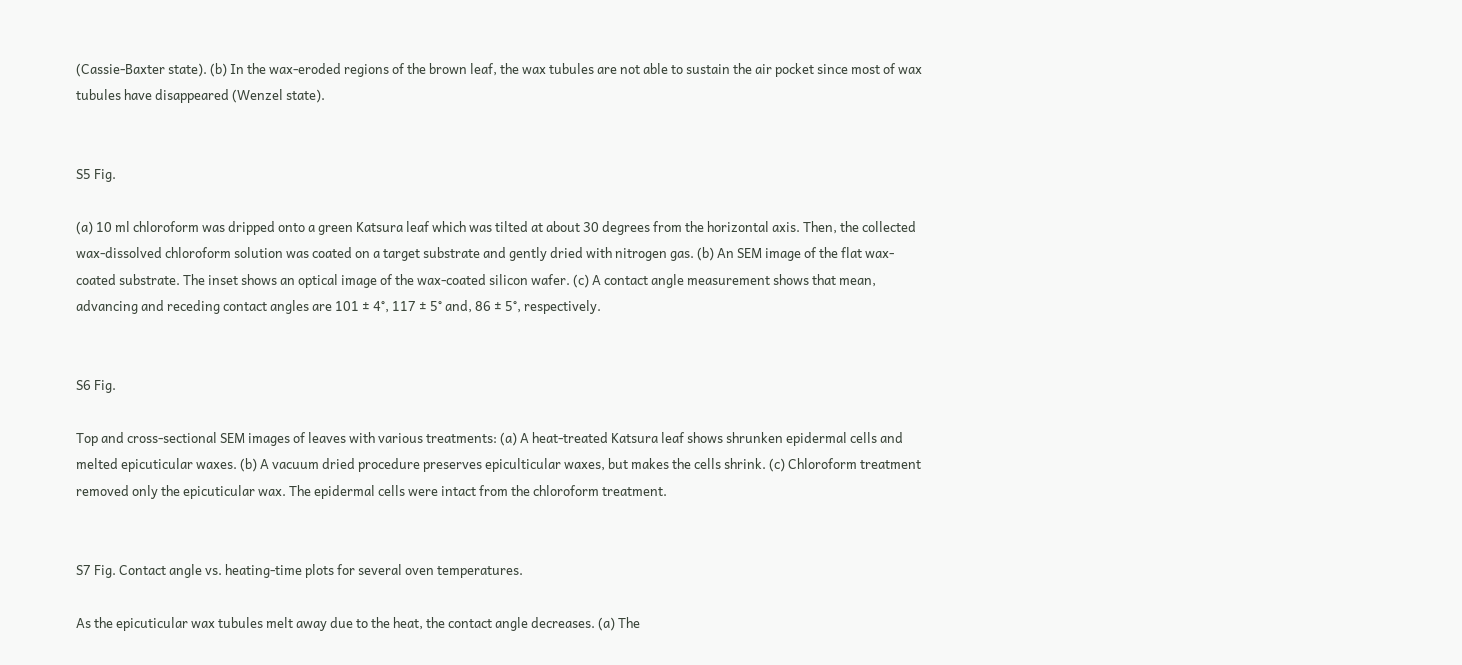(Cassie-Baxter state). (b) In the wax-eroded regions of the brown leaf, the wax tubules are not able to sustain the air pocket since most of wax tubules have disappeared (Wenzel state).


S5 Fig.

(a) 10 ml chloroform was dripped onto a green Katsura leaf which was tilted at about 30 degrees from the horizontal axis. Then, the collected wax-dissolved chloroform solution was coated on a target substrate and gently dried with nitrogen gas. (b) An SEM image of the flat wax-coated substrate. The inset shows an optical image of the wax-coated silicon wafer. (c) A contact angle measurement shows that mean, advancing and receding contact angles are 101 ± 4°, 117 ± 5° and, 86 ± 5°, respectively.


S6 Fig.

Top and cross-sectional SEM images of leaves with various treatments: (a) A heat-treated Katsura leaf shows shrunken epidermal cells and melted epicuticular waxes. (b) A vacuum dried procedure preserves epiculticular waxes, but makes the cells shrink. (c) Chloroform treatment removed only the epicuticular wax. The epidermal cells were intact from the chloroform treatment.


S7 Fig. Contact angle vs. heating-time plots for several oven temperatures.

As the epicuticular wax tubules melt away due to the heat, the contact angle decreases. (a) The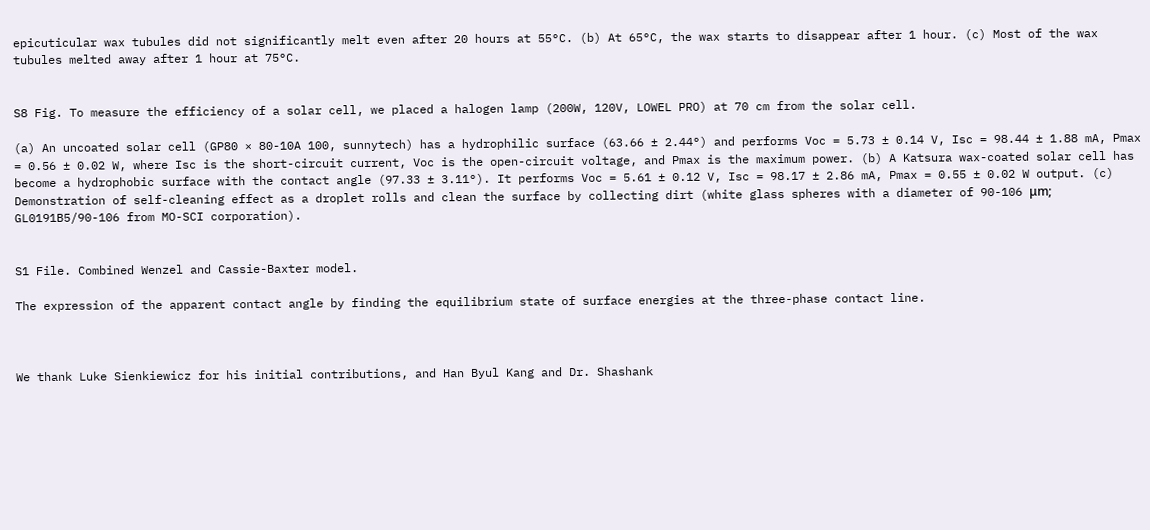epicuticular wax tubules did not significantly melt even after 20 hours at 55°C. (b) At 65°C, the wax starts to disappear after 1 hour. (c) Most of the wax tubules melted away after 1 hour at 75°C.


S8 Fig. To measure the efficiency of a solar cell, we placed a halogen lamp (200W, 120V, LOWEL PRO) at 70 cm from the solar cell.

(a) An uncoated solar cell (GP80 × 80-10A 100, sunnytech) has a hydrophilic surface (63.66 ± 2.44°) and performs Voc = 5.73 ± 0.14 V, Isc = 98.44 ± 1.88 mA, Pmax = 0.56 ± 0.02 W, where Isc is the short-circuit current, Voc is the open-circuit voltage, and Pmax is the maximum power. (b) A Katsura wax-coated solar cell has become a hydrophobic surface with the contact angle (97.33 ± 3.11°). It performs Voc = 5.61 ± 0.12 V, Isc = 98.17 ± 2.86 mA, Pmax = 0.55 ± 0.02 W output. (c) Demonstration of self-cleaning effect as a droplet rolls and clean the surface by collecting dirt (white glass spheres with a diameter of 90-106 μm; GL0191B5/90-106 from MO-SCI corporation).


S1 File. Combined Wenzel and Cassie-Baxter model.

The expression of the apparent contact angle by finding the equilibrium state of surface energies at the three-phase contact line.



We thank Luke Sienkiewicz for his initial contributions, and Han Byul Kang and Dr. Shashank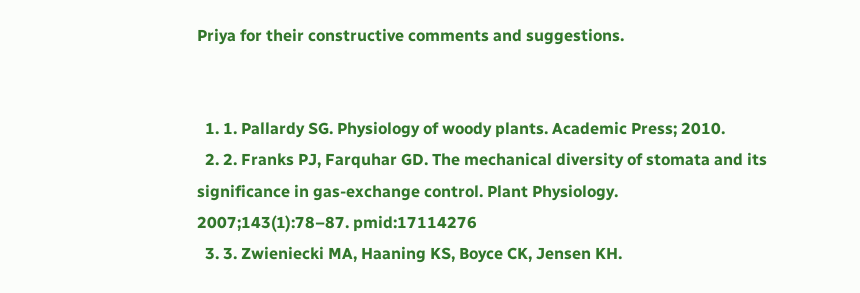Priya for their constructive comments and suggestions.


  1. 1. Pallardy SG. Physiology of woody plants. Academic Press; 2010.
  2. 2. Franks PJ, Farquhar GD. The mechanical diversity of stomata and its significance in gas-exchange control. Plant Physiology. 2007;143(1):78–87. pmid:17114276
  3. 3. Zwieniecki MA, Haaning KS, Boyce CK, Jensen KH.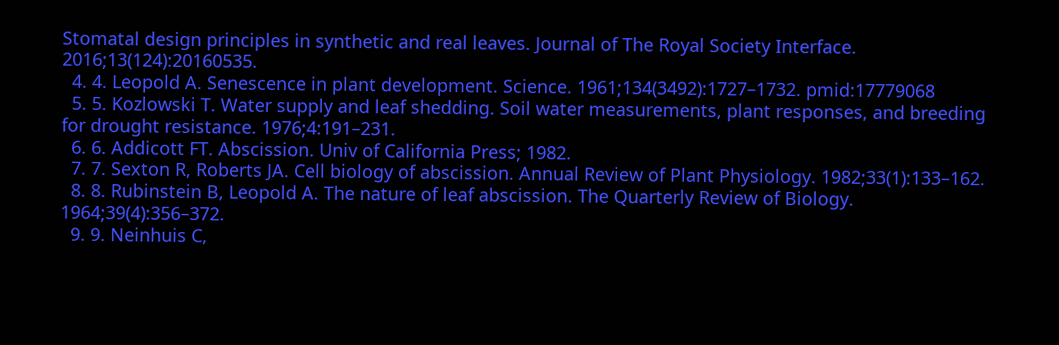Stomatal design principles in synthetic and real leaves. Journal of The Royal Society Interface. 2016;13(124):20160535.
  4. 4. Leopold A. Senescence in plant development. Science. 1961;134(3492):1727–1732. pmid:17779068
  5. 5. Kozlowski T. Water supply and leaf shedding. Soil water measurements, plant responses, and breeding for drought resistance. 1976;4:191–231.
  6. 6. Addicott FT. Abscission. Univ of California Press; 1982.
  7. 7. Sexton R, Roberts JA. Cell biology of abscission. Annual Review of Plant Physiology. 1982;33(1):133–162.
  8. 8. Rubinstein B, Leopold A. The nature of leaf abscission. The Quarterly Review of Biology. 1964;39(4):356–372.
  9. 9. Neinhuis C,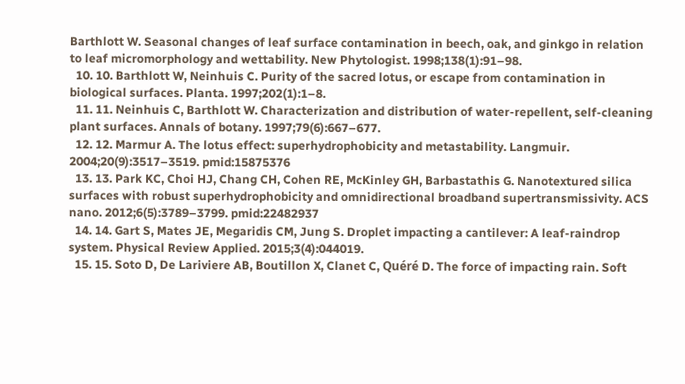Barthlott W. Seasonal changes of leaf surface contamination in beech, oak, and ginkgo in relation to leaf micromorphology and wettability. New Phytologist. 1998;138(1):91–98.
  10. 10. Barthlott W, Neinhuis C. Purity of the sacred lotus, or escape from contamination in biological surfaces. Planta. 1997;202(1):1–8.
  11. 11. Neinhuis C, Barthlott W. Characterization and distribution of water-repellent, self-cleaning plant surfaces. Annals of botany. 1997;79(6):667–677.
  12. 12. Marmur A. The lotus effect: superhydrophobicity and metastability. Langmuir. 2004;20(9):3517–3519. pmid:15875376
  13. 13. Park KC, Choi HJ, Chang CH, Cohen RE, McKinley GH, Barbastathis G. Nanotextured silica surfaces with robust superhydrophobicity and omnidirectional broadband supertransmissivity. ACS nano. 2012;6(5):3789–3799. pmid:22482937
  14. 14. Gart S, Mates JE, Megaridis CM, Jung S. Droplet impacting a cantilever: A leaf-raindrop system. Physical Review Applied. 2015;3(4):044019.
  15. 15. Soto D, De Lariviere AB, Boutillon X, Clanet C, Quéré D. The force of impacting rain. Soft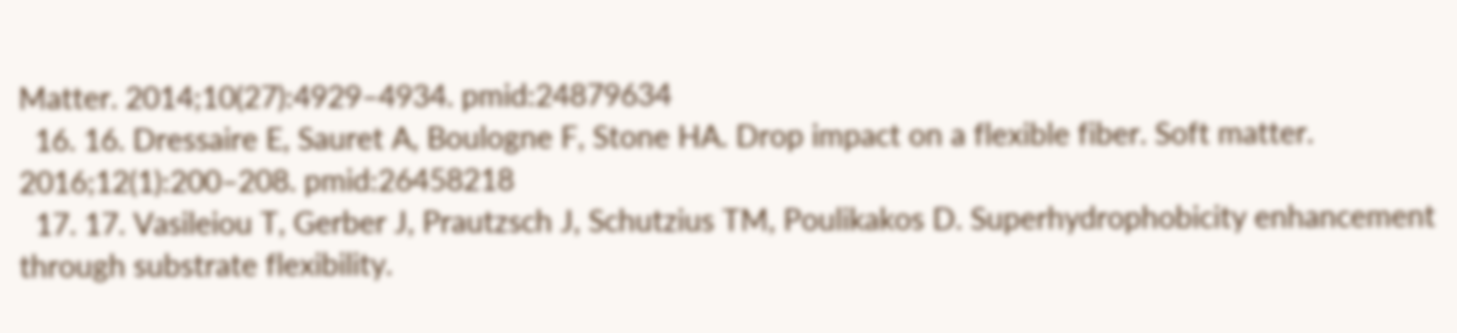Matter. 2014;10(27):4929–4934. pmid:24879634
  16. 16. Dressaire E, Sauret A, Boulogne F, Stone HA. Drop impact on a flexible fiber. Soft matter. 2016;12(1):200–208. pmid:26458218
  17. 17. Vasileiou T, Gerber J, Prautzsch J, Schutzius TM, Poulikakos D. Superhydrophobicity enhancement through substrate flexibility.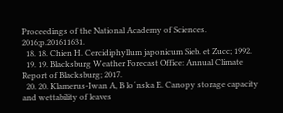Proceedings of the National Academy of Sciences. 2016;p.201611631.
  18. 18. Chien H. Cercidiphyllum japonicum Sieb. et Zucc; 1992.
  19. 19. Blacksburg Weather Forecast Office: Annual Climate Report of Blacksburg; 2017.
  20. 20. Klamerus-Iwan A, B lo´nska E. Canopy storage capacity and wettability of leaves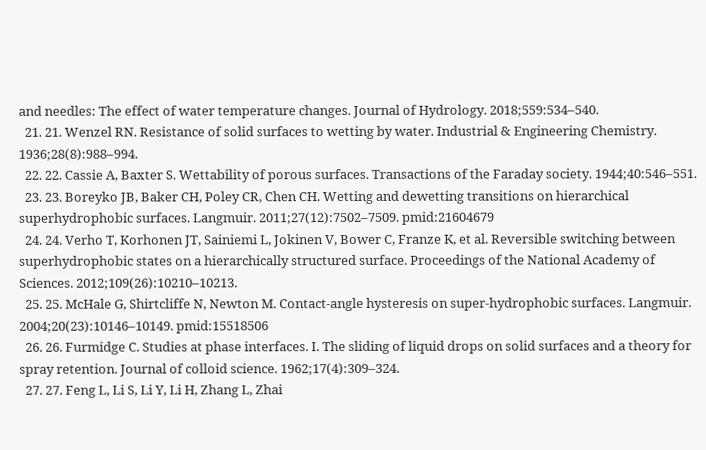and needles: The effect of water temperature changes. Journal of Hydrology. 2018;559:534–540.
  21. 21. Wenzel RN. Resistance of solid surfaces to wetting by water. Industrial & Engineering Chemistry. 1936;28(8):988–994.
  22. 22. Cassie A, Baxter S. Wettability of porous surfaces. Transactions of the Faraday society. 1944;40:546–551.
  23. 23. Boreyko JB, Baker CH, Poley CR, Chen CH. Wetting and dewetting transitions on hierarchical superhydrophobic surfaces. Langmuir. 2011;27(12):7502–7509. pmid:21604679
  24. 24. Verho T, Korhonen JT, Sainiemi L, Jokinen V, Bower C, Franze K, et al. Reversible switching between superhydrophobic states on a hierarchically structured surface. Proceedings of the National Academy of Sciences. 2012;109(26):10210–10213.
  25. 25. McHale G, Shirtcliffe N, Newton M. Contact-angle hysteresis on super-hydrophobic surfaces. Langmuir. 2004;20(23):10146–10149. pmid:15518506
  26. 26. Furmidge C. Studies at phase interfaces. I. The sliding of liquid drops on solid surfaces and a theory for spray retention. Journal of colloid science. 1962;17(4):309–324.
  27. 27. Feng L, Li S, Li Y, Li H, Zhang L, Zhai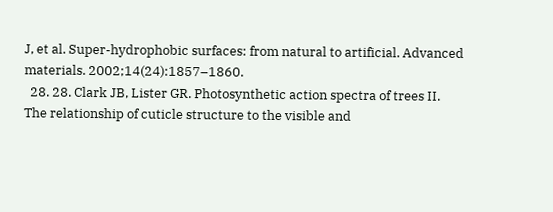J, et al. Super-hydrophobic surfaces: from natural to artificial. Advanced materials. 2002;14(24):1857–1860.
  28. 28. Clark JB, Lister GR. Photosynthetic action spectra of trees II. The relationship of cuticle structure to the visible and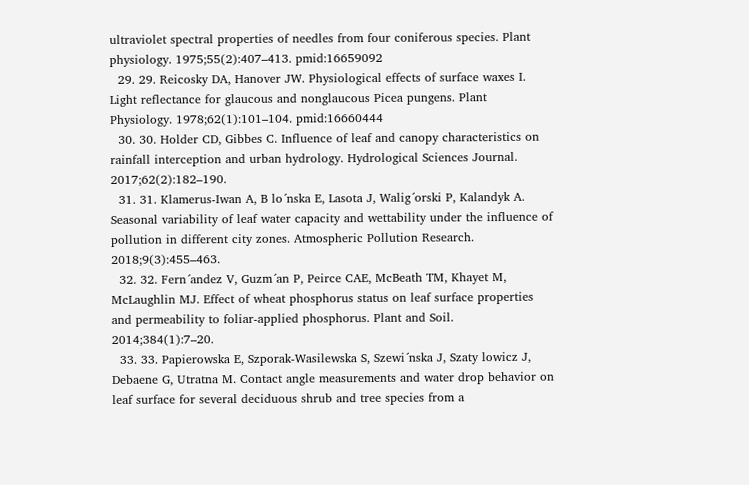ultraviolet spectral properties of needles from four coniferous species. Plant physiology. 1975;55(2):407–413. pmid:16659092
  29. 29. Reicosky DA, Hanover JW. Physiological effects of surface waxes I. Light reflectance for glaucous and nonglaucous Picea pungens. Plant Physiology. 1978;62(1):101–104. pmid:16660444
  30. 30. Holder CD, Gibbes C. Influence of leaf and canopy characteristics on rainfall interception and urban hydrology. Hydrological Sciences Journal. 2017;62(2):182–190.
  31. 31. Klamerus-Iwan A, B lo´nska E, Lasota J, Walig´orski P, Kalandyk A. Seasonal variability of leaf water capacity and wettability under the influence of pollution in different city zones. Atmospheric Pollution Research. 2018;9(3):455–463.
  32. 32. Fern´andez V, Guzm´an P, Peirce CAE, McBeath TM, Khayet M, McLaughlin MJ. Effect of wheat phosphorus status on leaf surface properties and permeability to foliar-applied phosphorus. Plant and Soil. 2014;384(1):7–20.
  33. 33. Papierowska E, Szporak-Wasilewska S, Szewi´nska J, Szaty lowicz J, Debaene G, Utratna M. Contact angle measurements and water drop behavior on leaf surface for several deciduous shrub and tree species from a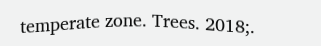temperate zone. Trees. 2018;.